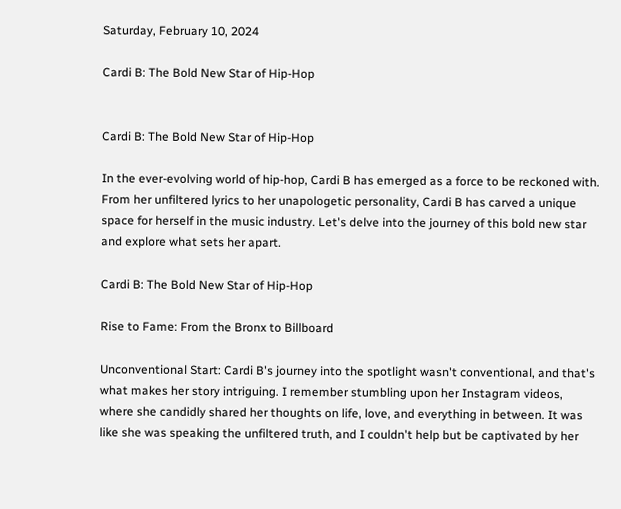Saturday, February 10, 2024

Cardi B: The Bold New Star of Hip-Hop


Cardi B: The Bold New Star of Hip-Hop

In the ever-evolving world of hip-hop, Cardi B has emerged as a force to be reckoned with. From her unfiltered lyrics to her unapologetic personality, Cardi B has carved a unique space for herself in the music industry. Let's delve into the journey of this bold new star and explore what sets her apart.

Cardi B: The Bold New Star of Hip-Hop

Rise to Fame: From the Bronx to Billboard

Unconventional Start: Cardi B's journey into the spotlight wasn't conventional, and that's what makes her story intriguing. I remember stumbling upon her Instagram videos, where she candidly shared her thoughts on life, love, and everything in between. It was like she was speaking the unfiltered truth, and I couldn't help but be captivated by her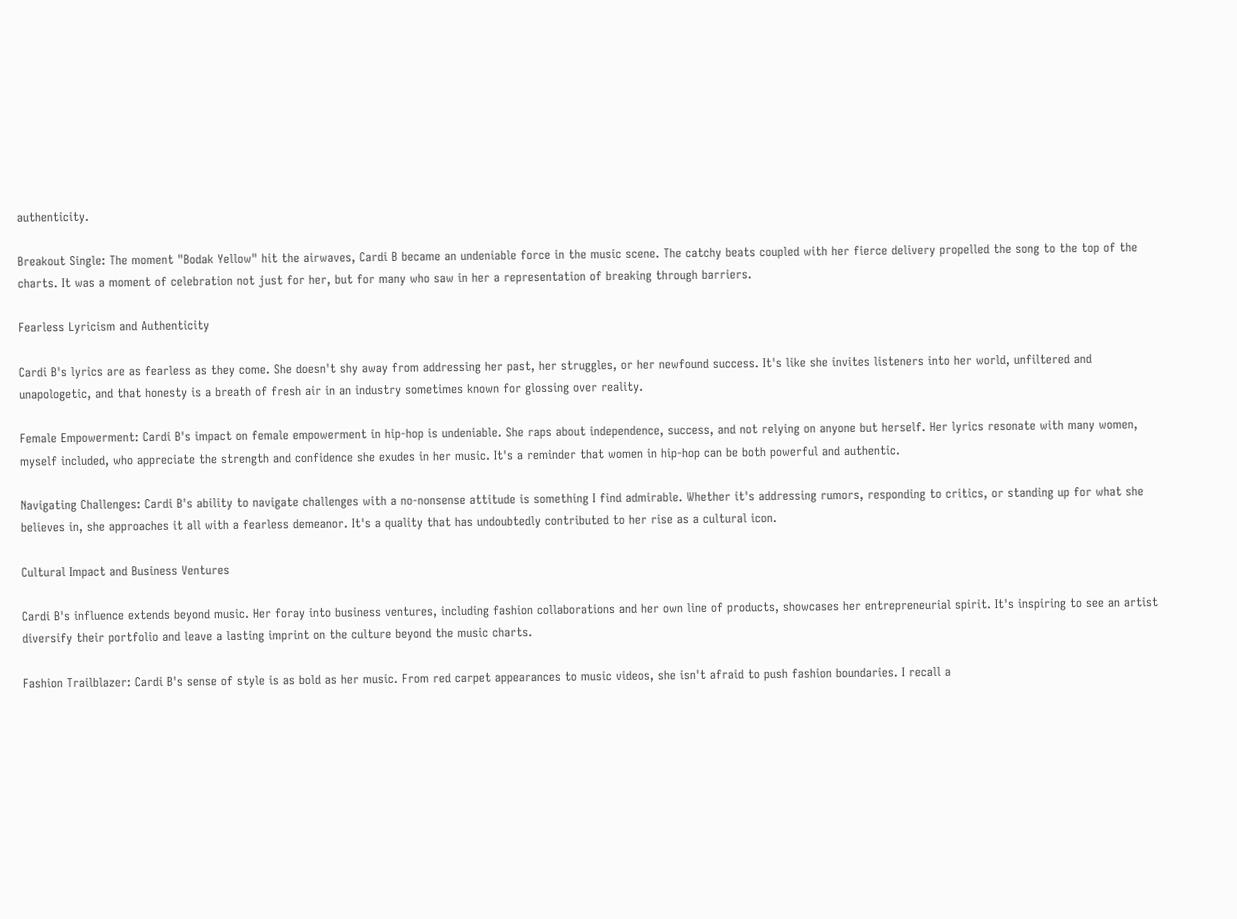authenticity.

Breakout Single: The moment "Bodak Yellow" hit the airwaves, Cardi B became an undeniable force in the music scene. The catchy beats coupled with her fierce delivery propelled the song to the top of the charts. It was a moment of celebration not just for her, but for many who saw in her a representation of breaking through barriers.

Fearless Lyricism and Authenticity

Cardi B's lyrics are as fearless as they come. She doesn't shy away from addressing her past, her struggles, or her newfound success. It's like she invites listeners into her world, unfiltered and unapologetic, and that honesty is a breath of fresh air in an industry sometimes known for glossing over reality.

Female Empowerment: Cardi B's impact on female empowerment in hip-hop is undeniable. She raps about independence, success, and not relying on anyone but herself. Her lyrics resonate with many women, myself included, who appreciate the strength and confidence she exudes in her music. It's a reminder that women in hip-hop can be both powerful and authentic.

Navigating Challenges: Cardi B's ability to navigate challenges with a no-nonsense attitude is something I find admirable. Whether it's addressing rumors, responding to critics, or standing up for what she believes in, she approaches it all with a fearless demeanor. It's a quality that has undoubtedly contributed to her rise as a cultural icon.

Cultural Impact and Business Ventures

Cardi B's influence extends beyond music. Her foray into business ventures, including fashion collaborations and her own line of products, showcases her entrepreneurial spirit. It's inspiring to see an artist diversify their portfolio and leave a lasting imprint on the culture beyond the music charts.

Fashion Trailblazer: Cardi B's sense of style is as bold as her music. From red carpet appearances to music videos, she isn't afraid to push fashion boundaries. I recall a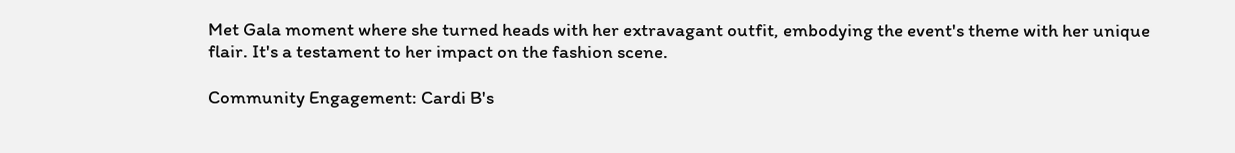Met Gala moment where she turned heads with her extravagant outfit, embodying the event's theme with her unique flair. It's a testament to her impact on the fashion scene.

Community Engagement: Cardi B's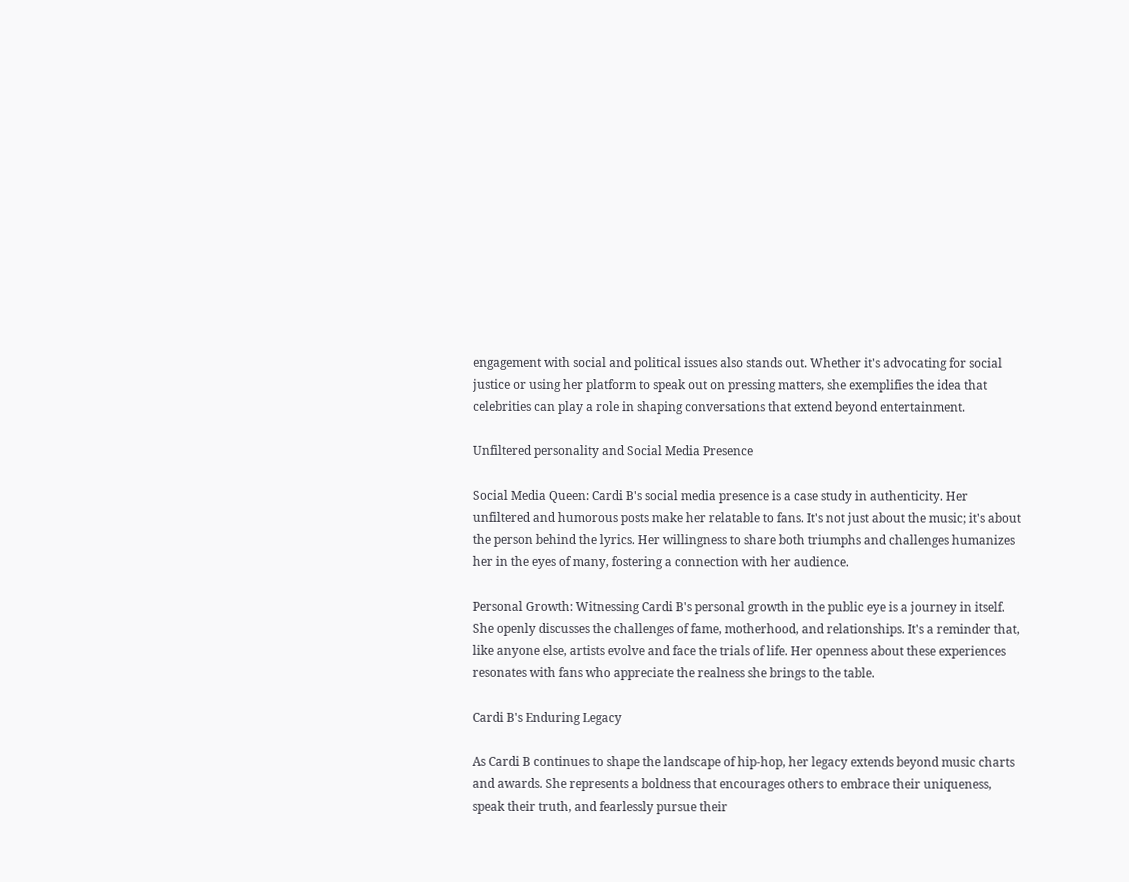engagement with social and political issues also stands out. Whether it's advocating for social justice or using her platform to speak out on pressing matters, she exemplifies the idea that celebrities can play a role in shaping conversations that extend beyond entertainment.

Unfiltered personality and Social Media Presence

Social Media Queen: Cardi B's social media presence is a case study in authenticity. Her unfiltered and humorous posts make her relatable to fans. It's not just about the music; it's about the person behind the lyrics. Her willingness to share both triumphs and challenges humanizes her in the eyes of many, fostering a connection with her audience.

Personal Growth: Witnessing Cardi B's personal growth in the public eye is a journey in itself. She openly discusses the challenges of fame, motherhood, and relationships. It's a reminder that, like anyone else, artists evolve and face the trials of life. Her openness about these experiences resonates with fans who appreciate the realness she brings to the table.

Cardi B's Enduring Legacy

As Cardi B continues to shape the landscape of hip-hop, her legacy extends beyond music charts and awards. She represents a boldness that encourages others to embrace their uniqueness, speak their truth, and fearlessly pursue their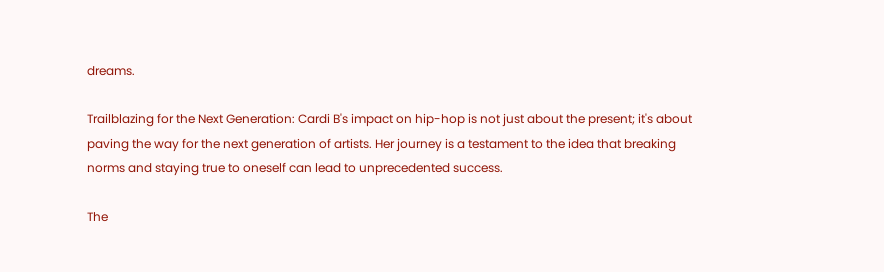dreams.

Trailblazing for the Next Generation: Cardi B's impact on hip-hop is not just about the present; it's about paving the way for the next generation of artists. Her journey is a testament to the idea that breaking norms and staying true to oneself can lead to unprecedented success.

The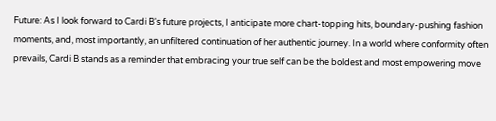Future: As I look forward to Cardi B's future projects, I anticipate more chart-topping hits, boundary-pushing fashion moments, and, most importantly, an unfiltered continuation of her authentic journey. In a world where conformity often prevails, Cardi B stands as a reminder that embracing your true self can be the boldest and most empowering move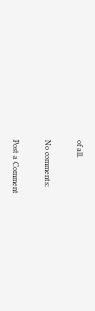of all.

No comments:

Post a Comment